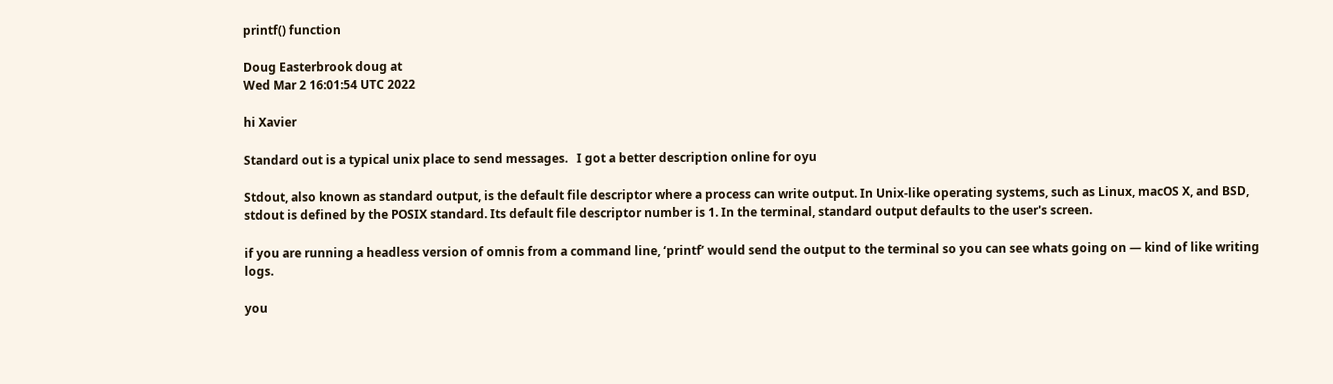printf() function

Doug Easterbrook doug at
Wed Mar 2 16:01:54 UTC 2022

hi Xavier

Standard out is a typical unix place to send messages.   I got a better description online for oyu

Stdout, also known as standard output, is the default file descriptor where a process can write output. In Unix-like operating systems, such as Linux, macOS X, and BSD, stdout is defined by the POSIX standard. Its default file descriptor number is 1. In the terminal, standard output defaults to the user's screen.

if you are running a headless version of omnis from a command line, ‘printf’ would send the output to the terminal so you can see whats going on — kind of like writing logs.

you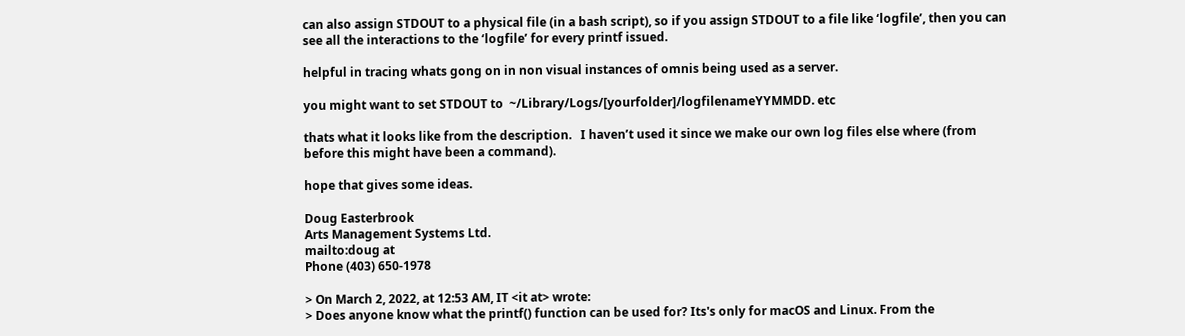can also assign STDOUT to a physical file (in a bash script), so if you assign STDOUT to a file like ‘logfile’, then you can see all the interactions to the ‘logfile’ for every printf issued.

helpful in tracing whats gong on in non visual instances of omnis being used as a server.

you might want to set STDOUT to  ~/Library/Logs/[yourfolder]/logfilenameYYMMDD. etc

thats what it looks like from the description.   I haven’t used it since we make our own log files else where (from before this might have been a command).

hope that gives some ideas.

Doug Easterbrook
Arts Management Systems Ltd.
mailto:doug at
Phone (403) 650-1978

> On March 2, 2022, at 12:53 AM, IT <it at> wrote:
> Does anyone know what the printf() function can be used for? Its's only for macOS and Linux. From the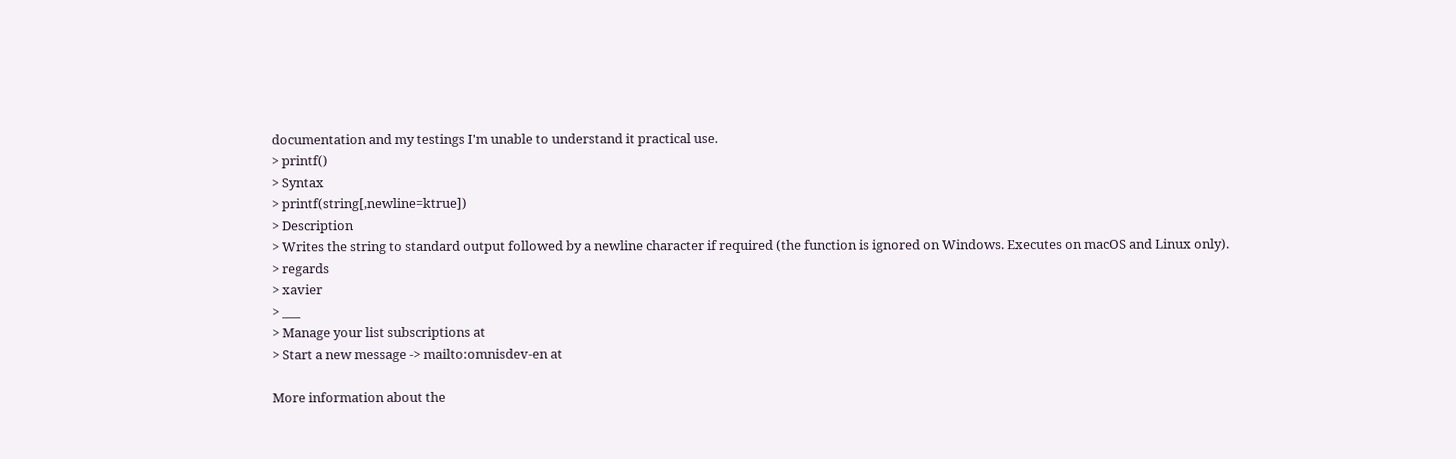documentation and my testings I'm unable to understand it practical use.
> printf()
> Syntax
> printf(string[,newline=ktrue])
> Description
> Writes the string to standard output followed by a newline character if required (the function is ignored on Windows. Executes on macOS and Linux only).
> regards
> xavier
> ___
> Manage your list subscriptions at
> Start a new message -> mailto:omnisdev-en at

More information about the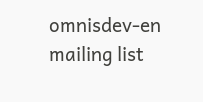omnisdev-en mailing list